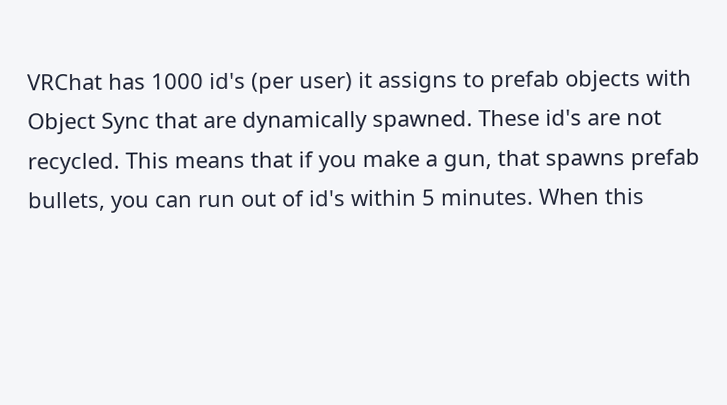VRChat has 1000 id's (per user) it assigns to prefab objects with Object Sync that are dynamically spawned. These id's are not recycled. This means that if you make a gun, that spawns prefab bullets, you can run out of id's within 5 minutes. When this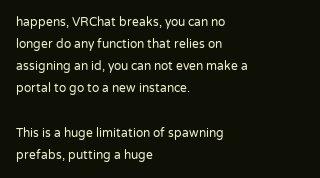happens, VRChat breaks, you can no longer do any function that relies on assigning an id, you can not even make a portal to go to a new instance.

This is a huge limitation of spawning prefabs, putting a huge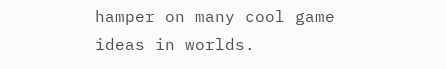hamper on many cool game ideas in worlds.